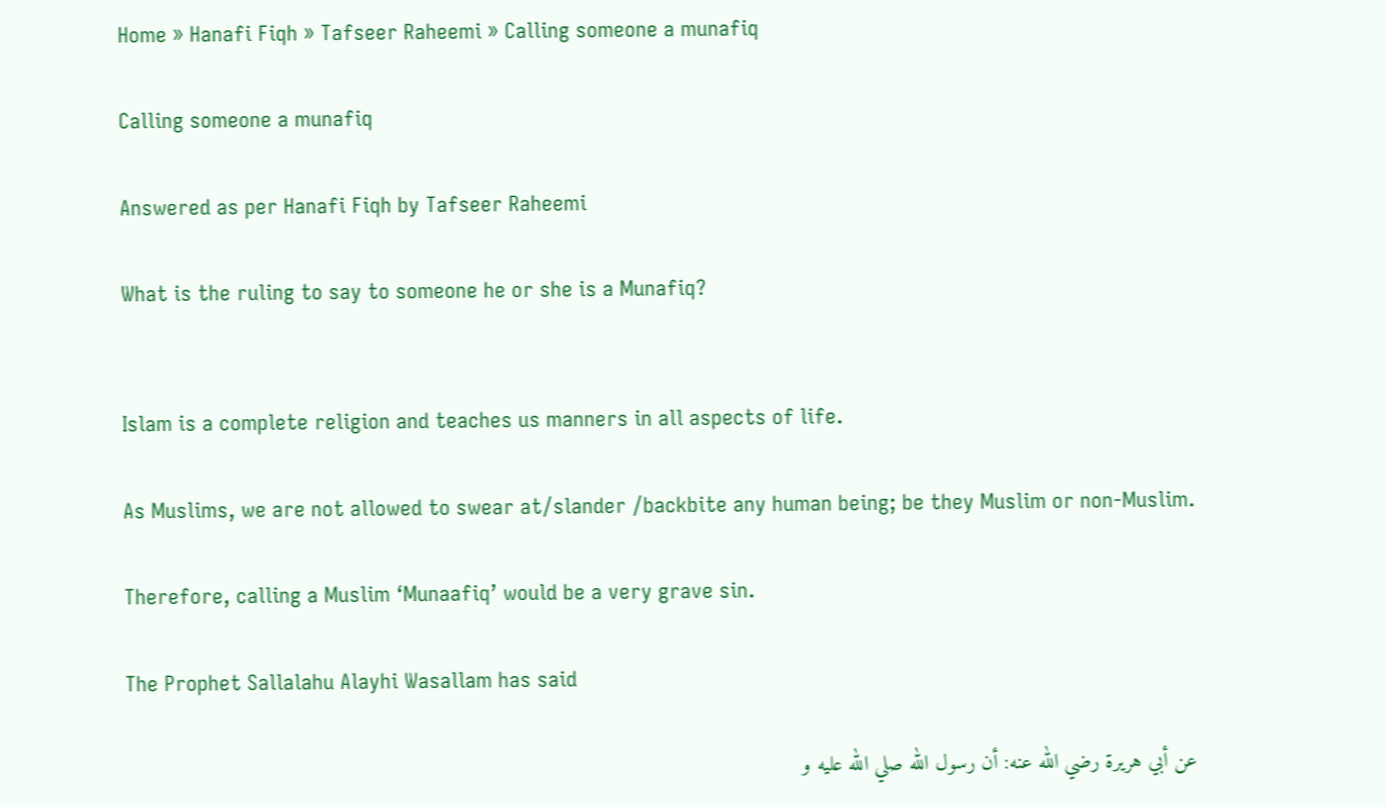Home » Hanafi Fiqh » Tafseer Raheemi » Calling someone a munafiq

Calling someone a munafiq

Answered as per Hanafi Fiqh by Tafseer Raheemi

What is the ruling to say to someone he or she is a Munafiq?


Islam is a complete religion and teaches us manners in all aspects of life.

As Muslims, we are not allowed to swear at/slander /backbite any human being; be they Muslim or non-Muslim.

Therefore, calling a Muslim ‘Munaafiq’ would be a very grave sin.

The Prophet Sallalahu Alayhi Wasallam has said

عن أبي هريرة رضي الله عنه: أن رسول الله صلي الله عليه و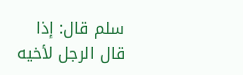سلم قال: إذا قال الرجل لأخيه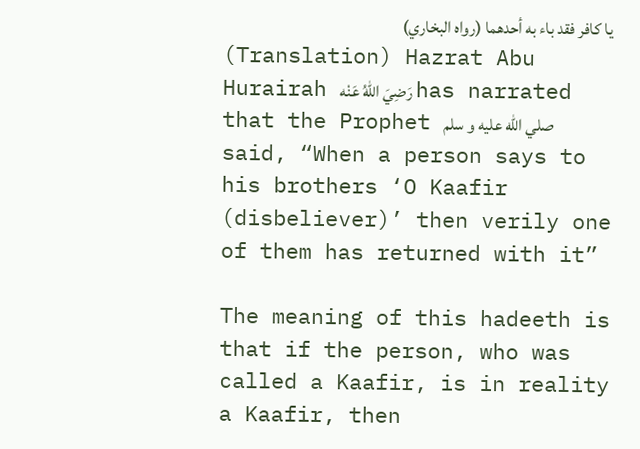يا كافر فقد باء به أحدهما (رواه البخاري)
(Translation) Hazrat Abu Hurairah رَضِيَ اللهُ عَنْه has narrated that the Prophet صلي الله عليه و سلم said, “When a person says to his brothers ‘O Kaafir (disbeliever)’ then verily one of them has returned with it”

The meaning of this hadeeth is that if the person, who was called a Kaafir, is in reality a Kaafir, then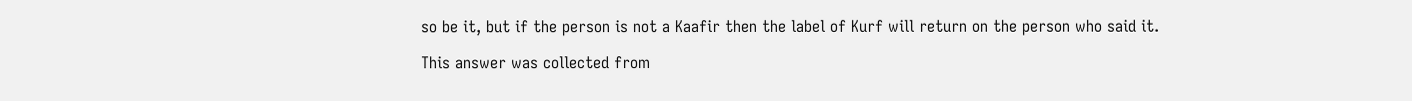so be it, but if the person is not a Kaafir then the label of Kurf will return on the person who said it.

This answer was collected from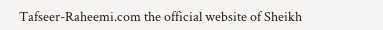Tafseer-Raheemi.com the official website of Sheikh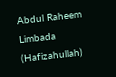Abdul Raheem Limbada (Hafizahullah)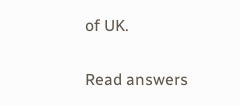of UK.

Read answers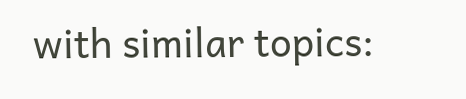with similar topics: